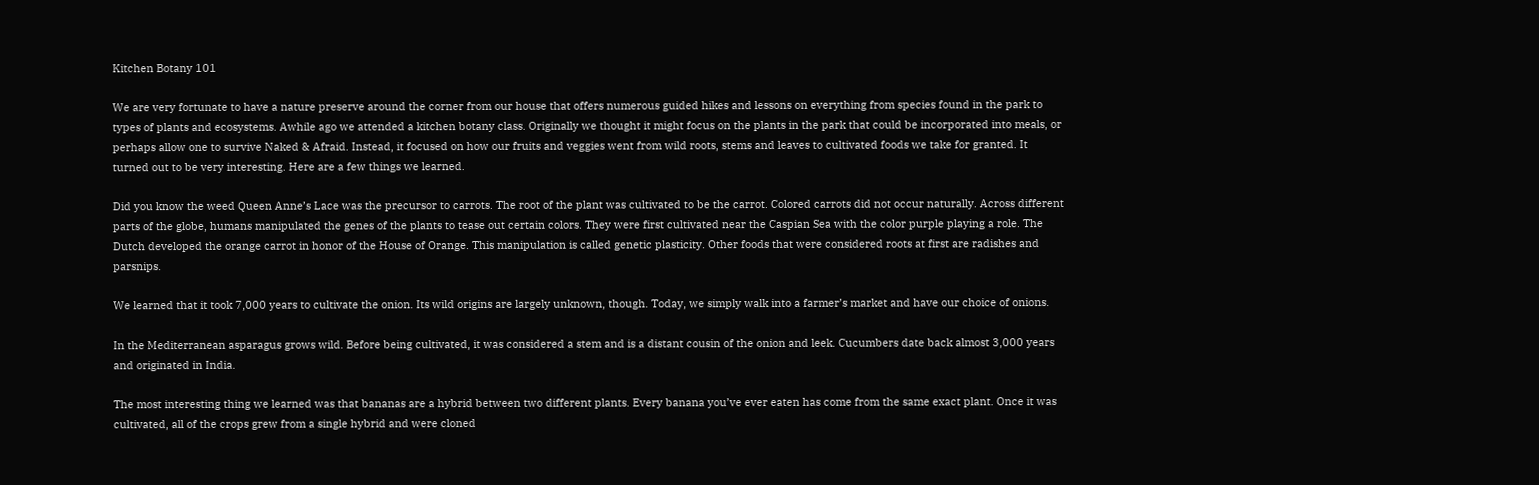Kitchen Botany 101

We are very fortunate to have a nature preserve around the corner from our house that offers numerous guided hikes and lessons on everything from species found in the park to types of plants and ecosystems. Awhile ago we attended a kitchen botany class. Originally we thought it might focus on the plants in the park that could be incorporated into meals, or perhaps allow one to survive Naked & Afraid. Instead, it focused on how our fruits and veggies went from wild roots, stems and leaves to cultivated foods we take for granted. It turned out to be very interesting. Here are a few things we learned.

Did you know the weed Queen Anne’s Lace was the precursor to carrots. The root of the plant was cultivated to be the carrot. Colored carrots did not occur naturally. Across different parts of the globe, humans manipulated the genes of the plants to tease out certain colors. They were first cultivated near the Caspian Sea with the color purple playing a role. The Dutch developed the orange carrot in honor of the House of Orange. This manipulation is called genetic plasticity. Other foods that were considered roots at first are radishes and parsnips.

We learned that it took 7,000 years to cultivate the onion. Its wild origins are largely unknown, though. Today, we simply walk into a farmer’s market and have our choice of onions.

In the Mediterranean asparagus grows wild. Before being cultivated, it was considered a stem and is a distant cousin of the onion and leek. Cucumbers date back almost 3,000 years and originated in India.

The most interesting thing we learned was that bananas are a hybrid between two different plants. Every banana you’ve ever eaten has come from the same exact plant. Once it was cultivated, all of the crops grew from a single hybrid and were cloned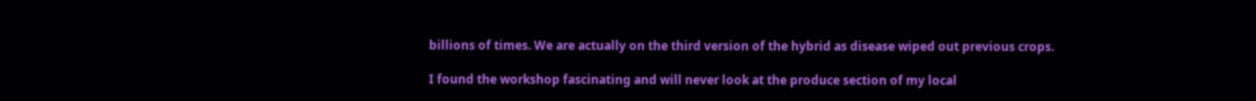billions of times. We are actually on the third version of the hybrid as disease wiped out previous crops.

I found the workshop fascinating and will never look at the produce section of my local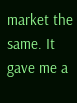market the same. It gave me a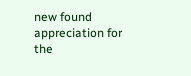new found appreciation for the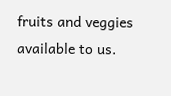fruits and veggies available to us.